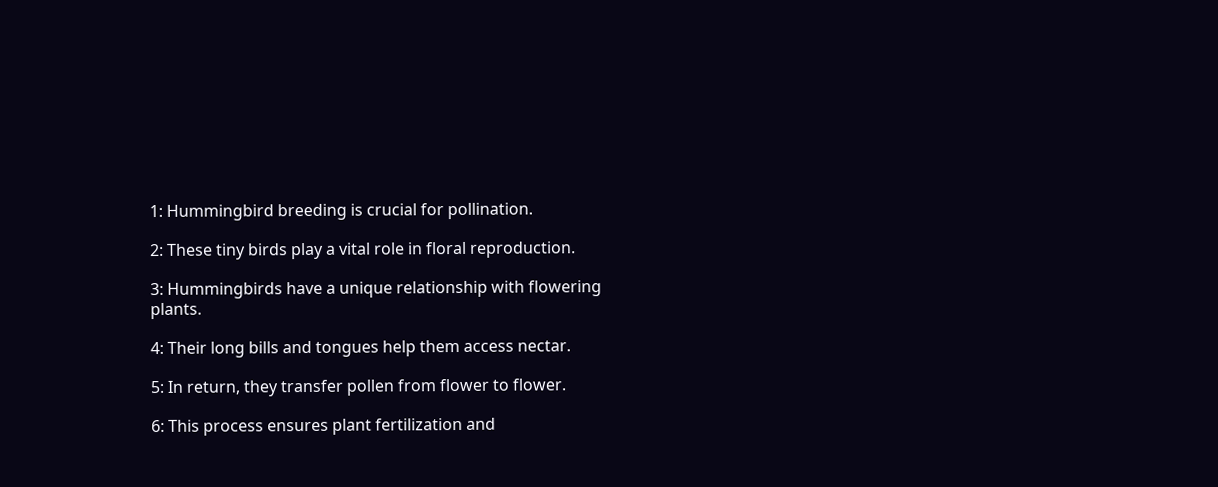1: Hummingbird breeding is crucial for pollination.

2: These tiny birds play a vital role in floral reproduction.

3: Hummingbirds have a unique relationship with flowering plants.

4: Their long bills and tongues help them access nectar.

5: In return, they transfer pollen from flower to flower.

6: This process ensures plant fertilization and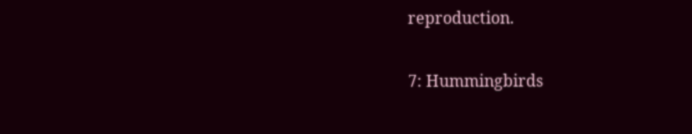reproduction.

7: Hummingbirds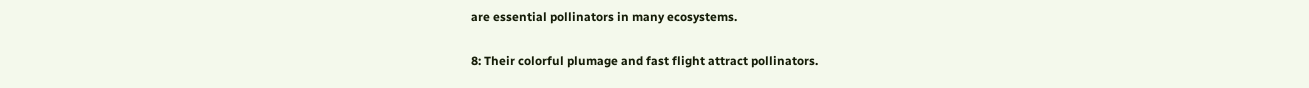are essential pollinators in many ecosystems.

8: Their colorful plumage and fast flight attract pollinators.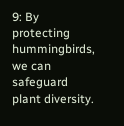9: By protecting hummingbirds, we can safeguard plant diversity.